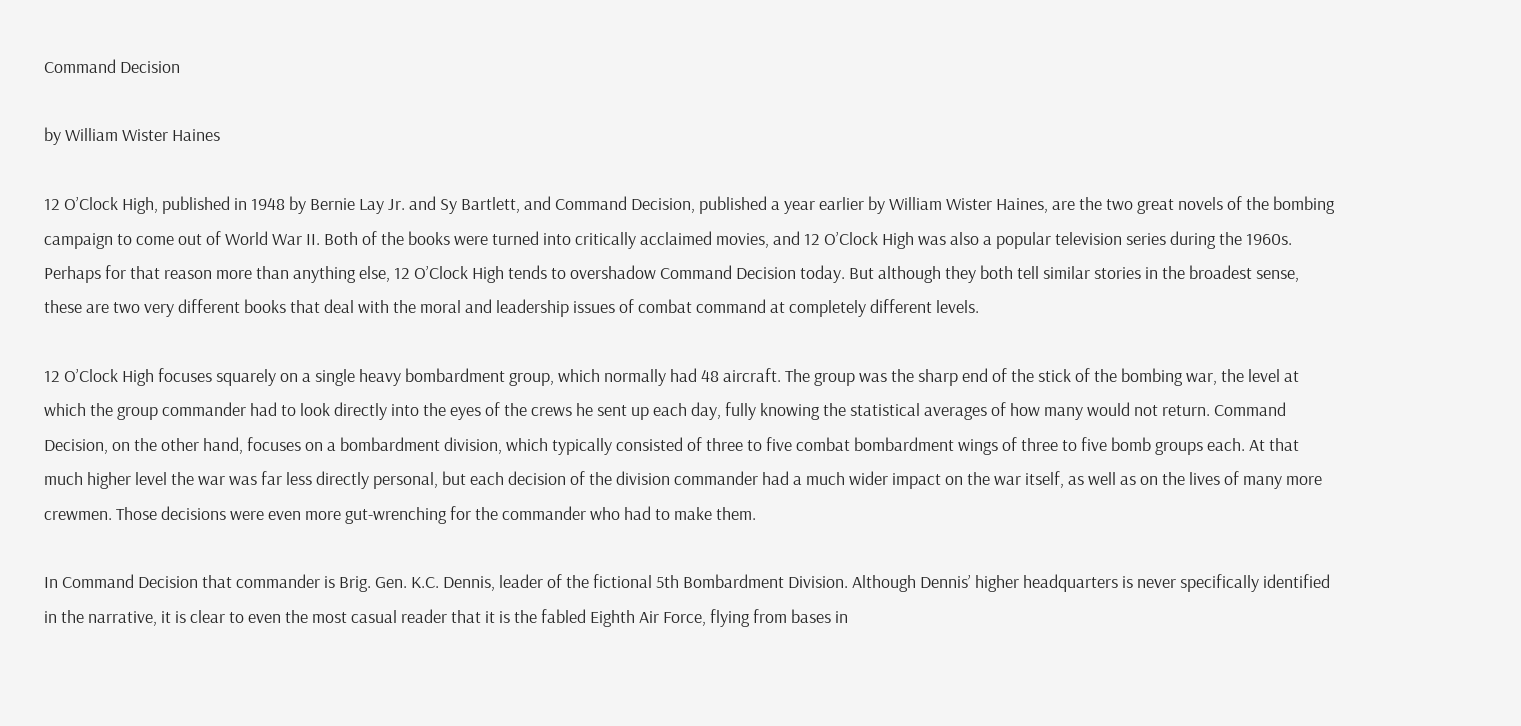Command Decision

by William Wister Haines

12 O’Clock High, published in 1948 by Bernie Lay Jr. and Sy Bartlett, and Command Decision, published a year earlier by William Wister Haines, are the two great novels of the bombing campaign to come out of World War II. Both of the books were turned into critically acclaimed movies, and 12 O’Clock High was also a popular television series during the 1960s. Perhaps for that reason more than anything else, 12 O’Clock High tends to overshadow Command Decision today. But although they both tell similar stories in the broadest sense, these are two very different books that deal with the moral and leadership issues of combat command at completely different levels.

12 O’Clock High focuses squarely on a single heavy bombardment group, which normally had 48 aircraft. The group was the sharp end of the stick of the bombing war, the level at which the group commander had to look directly into the eyes of the crews he sent up each day, fully knowing the statistical averages of how many would not return. Command Decision, on the other hand, focuses on a bombardment division, which typically consisted of three to five combat bombardment wings of three to five bomb groups each. At that much higher level the war was far less directly personal, but each decision of the division commander had a much wider impact on the war itself, as well as on the lives of many more crewmen. Those decisions were even more gut-wrenching for the commander who had to make them.

In Command Decision that commander is Brig. Gen. K.C. Dennis, leader of the fictional 5th Bombardment Division. Although Dennis’ higher headquarters is never specifically identified in the narrative, it is clear to even the most casual reader that it is the fabled Eighth Air Force, flying from bases in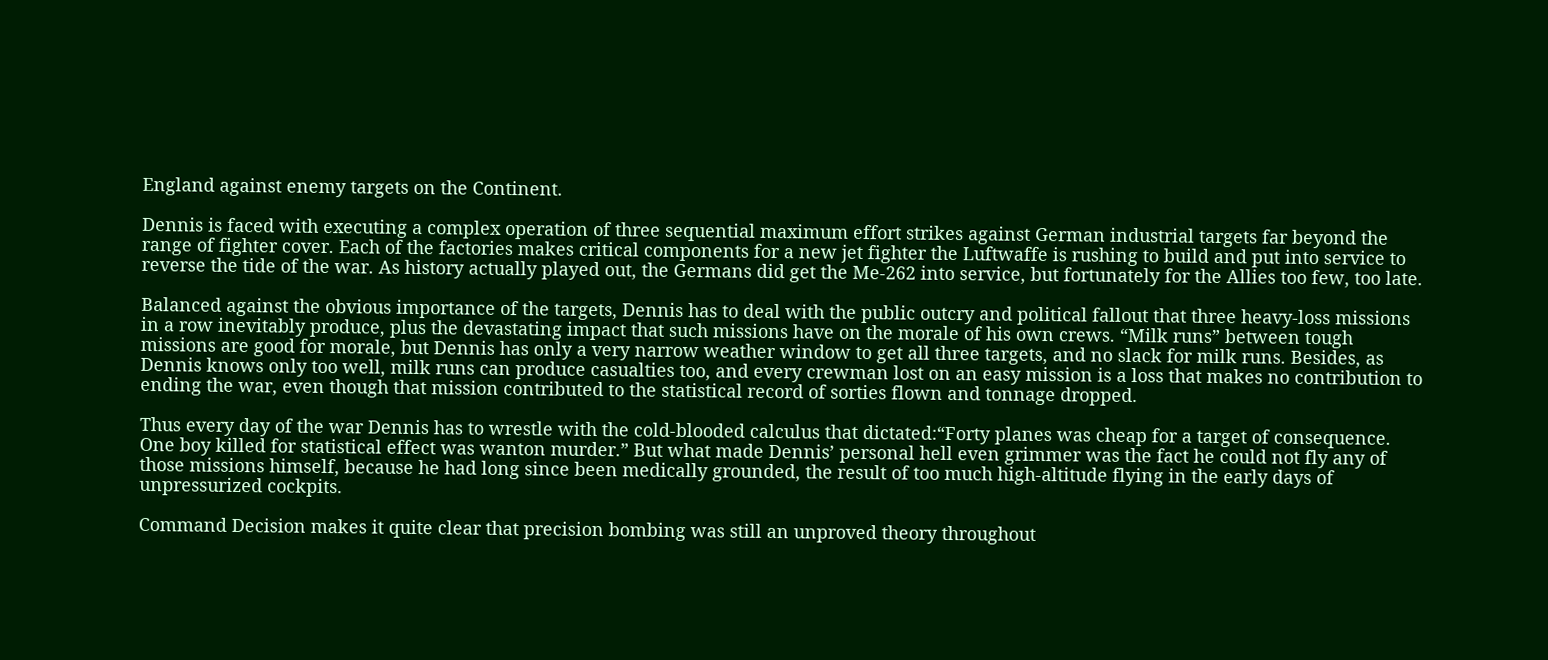England against enemy targets on the Continent.

Dennis is faced with executing a complex operation of three sequential maximum effort strikes against German industrial targets far beyond the range of fighter cover. Each of the factories makes critical components for a new jet fighter the Luftwaffe is rushing to build and put into service to reverse the tide of the war. As history actually played out, the Germans did get the Me-262 into service, but fortunately for the Allies too few, too late.

Balanced against the obvious importance of the targets, Dennis has to deal with the public outcry and political fallout that three heavy-loss missions in a row inevitably produce, plus the devastating impact that such missions have on the morale of his own crews. “Milk runs” between tough missions are good for morale, but Dennis has only a very narrow weather window to get all three targets, and no slack for milk runs. Besides, as Dennis knows only too well, milk runs can produce casualties too, and every crewman lost on an easy mission is a loss that makes no contribution to ending the war, even though that mission contributed to the statistical record of sorties flown and tonnage dropped.

Thus every day of the war Dennis has to wrestle with the cold-blooded calculus that dictated:“Forty planes was cheap for a target of consequence. One boy killed for statistical effect was wanton murder.” But what made Dennis’ personal hell even grimmer was the fact he could not fly any of those missions himself, because he had long since been medically grounded, the result of too much high-altitude flying in the early days of unpressurized cockpits.

Command Decision makes it quite clear that precision bombing was still an unproved theory throughout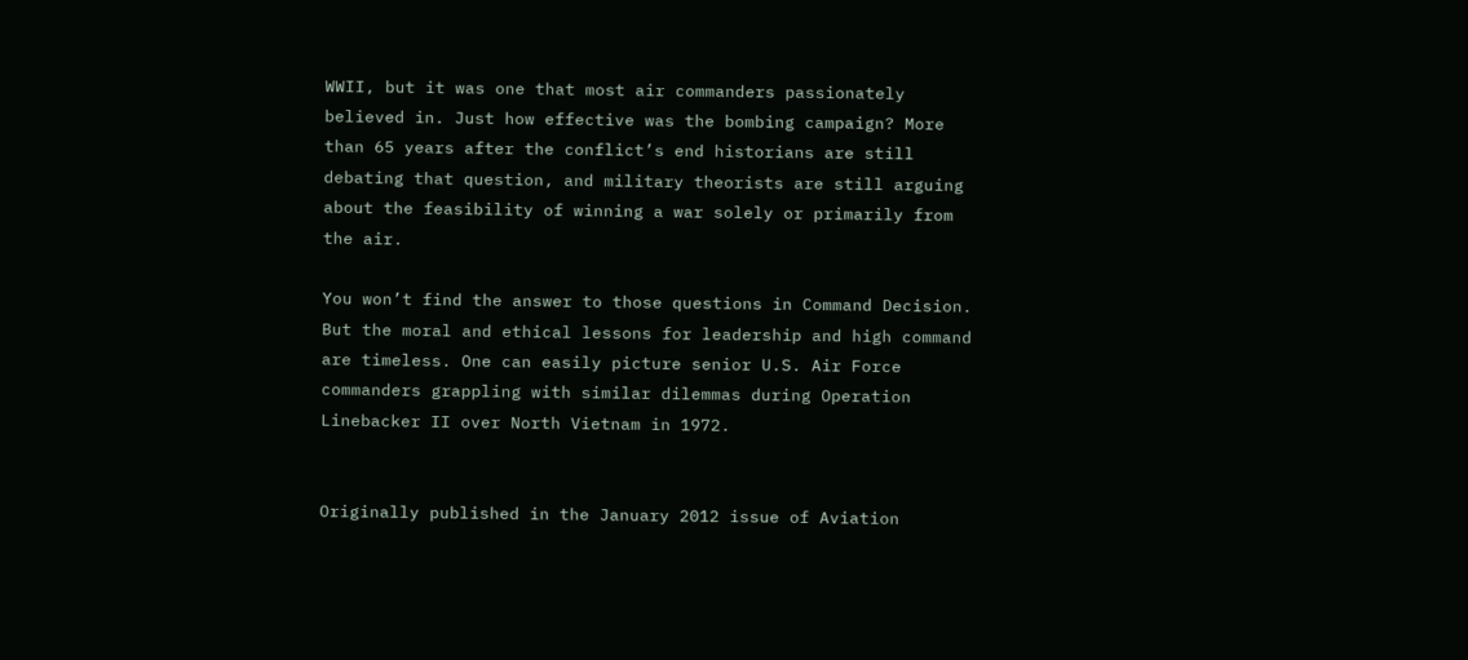WWII, but it was one that most air commanders passionately believed in. Just how effective was the bombing campaign? More than 65 years after the conflict’s end historians are still debating that question, and military theorists are still arguing about the feasibility of winning a war solely or primarily from the air.

You won’t find the answer to those questions in Command Decision. But the moral and ethical lessons for leadership and high command are timeless. One can easily picture senior U.S. Air Force commanders grappling with similar dilemmas during Operation Linebacker II over North Vietnam in 1972.


Originally published in the January 2012 issue of Aviation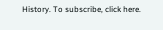History. To subscribe, click here.